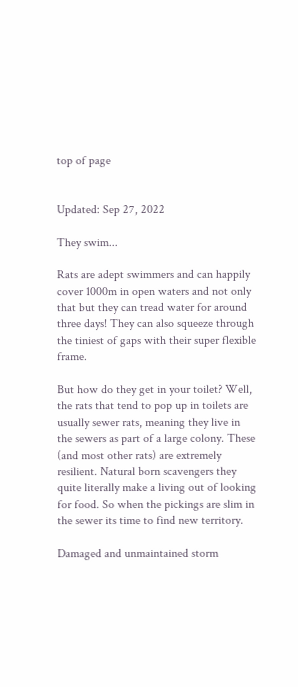top of page


Updated: Sep 27, 2022

They swim...

Rats are adept swimmers and can happily cover 1000m in open waters and not only that but they can tread water for around three days! They can also squeeze through the tiniest of gaps with their super flexible frame.

But how do they get in your toilet? Well, the rats that tend to pop up in toilets are usually sewer rats, meaning they live in the sewers as part of a large colony. These (and most other rats) are extremely resilient. Natural born scavengers they quite literally make a living out of looking for food. So when the pickings are slim in the sewer its time to find new territory.

Damaged and unmaintained storm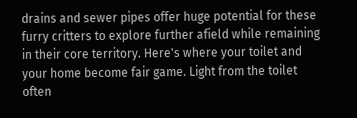drains and sewer pipes offer huge potential for these furry critters to explore further afield while remaining in their core territory. Here's where your toilet and your home become fair game. Light from the toilet often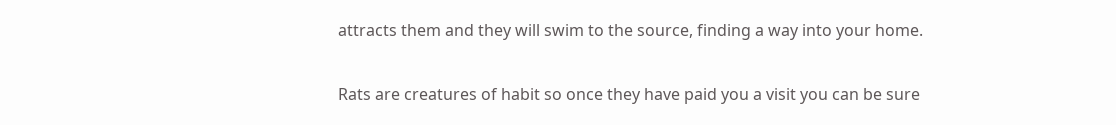attracts them and they will swim to the source, finding a way into your home.

Rats are creatures of habit so once they have paid you a visit you can be sure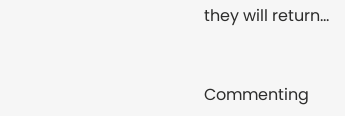they will return...


Commenting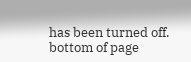has been turned off.
bottom of page